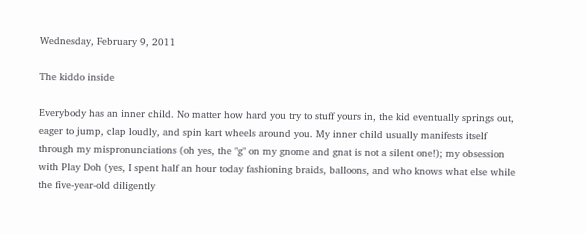Wednesday, February 9, 2011

The kiddo inside

Everybody has an inner child. No matter how hard you try to stuff yours in, the kid eventually springs out, eager to jump, clap loudly, and spin kart wheels around you. My inner child usually manifests itself through my mispronunciations (oh yes, the "g" on my gnome and gnat is not a silent one!); my obsession with Play Doh (yes, I spent half an hour today fashioning braids, balloons, and who knows what else while the five-year-old diligently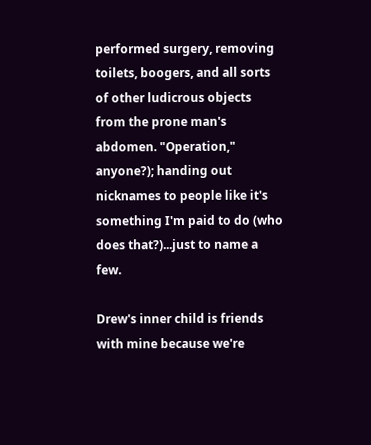performed surgery, removing toilets, boogers, and all sorts of other ludicrous objects from the prone man's abdomen. "Operation," anyone?); handing out nicknames to people like it's something I'm paid to do (who does that?)...just to name a few.

Drew's inner child is friends with mine because we're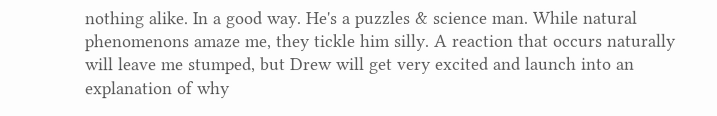nothing alike. In a good way. He's a puzzles & science man. While natural phenomenons amaze me, they tickle him silly. A reaction that occurs naturally will leave me stumped, but Drew will get very excited and launch into an explanation of why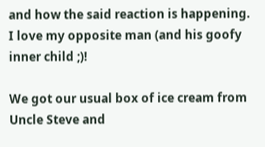and how the said reaction is happening. I love my opposite man (and his goofy inner child ;)!

We got our usual box of ice cream from Uncle Steve and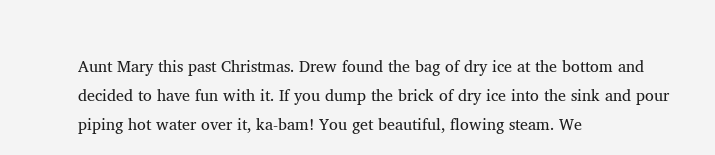Aunt Mary this past Christmas. Drew found the bag of dry ice at the bottom and decided to have fun with it. If you dump the brick of dry ice into the sink and pour piping hot water over it, ka-bam! You get beautiful, flowing steam. We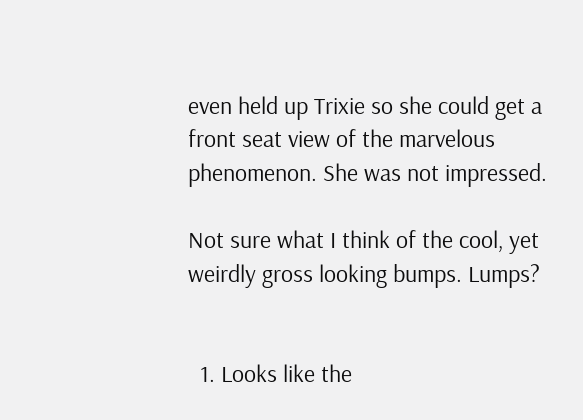even held up Trixie so she could get a front seat view of the marvelous phenomenon. She was not impressed.

Not sure what I think of the cool, yet weirdly gross looking bumps. Lumps?


  1. Looks like the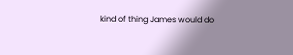kind of thing James would do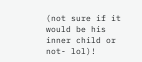(not sure if it would be his inner child or not- lol)!